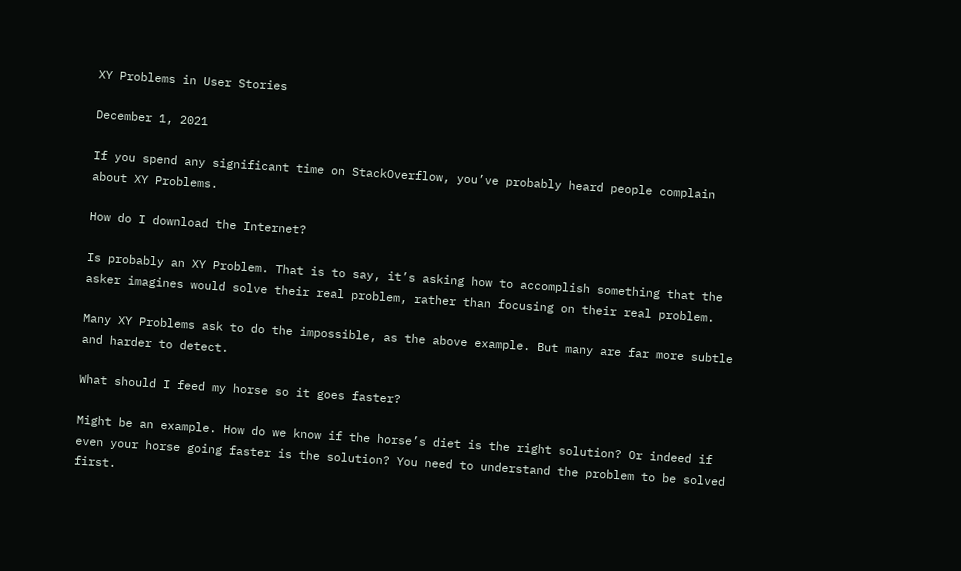XY Problems in User Stories

December 1, 2021

If you spend any significant time on StackOverflow, you’ve probably heard people complain about XY Problems.

How do I download the Internet?

Is probably an XY Problem. That is to say, it’s asking how to accomplish something that the asker imagines would solve their real problem, rather than focusing on their real problem.

Many XY Problems ask to do the impossible, as the above example. But many are far more subtle and harder to detect.

What should I feed my horse so it goes faster?

Might be an example. How do we know if the horse’s diet is the right solution? Or indeed if even your horse going faster is the solution? You need to understand the problem to be solved first.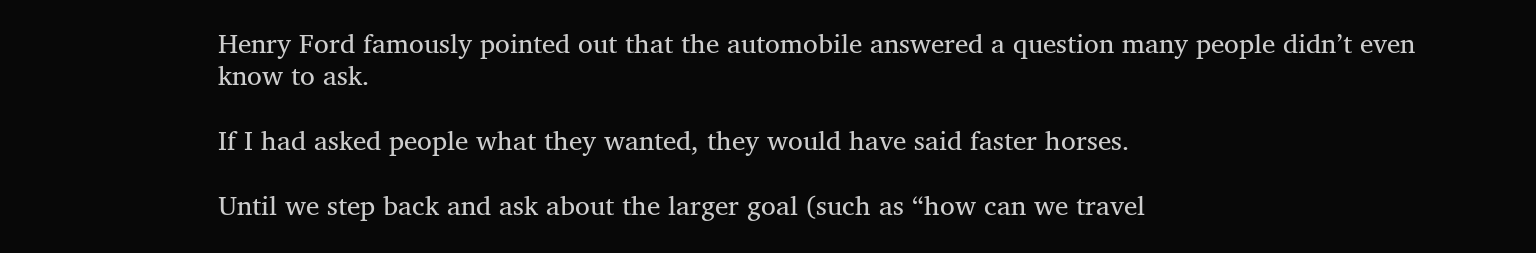Henry Ford famously pointed out that the automobile answered a question many people didn’t even know to ask.

If I had asked people what they wanted, they would have said faster horses.

Until we step back and ask about the larger goal (such as “how can we travel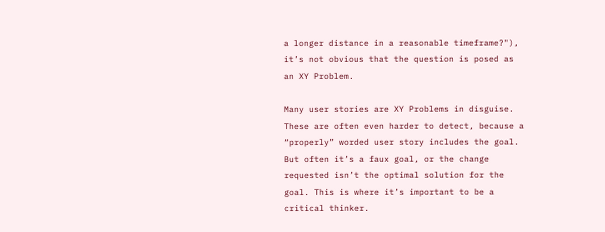a longer distance in a reasonable timeframe?"), it’s not obvious that the question is posed as an XY Problem.

Many user stories are XY Problems in disguise. These are often even harder to detect, because a “properly” worded user story includes the goal. But often it’s a faux goal, or the change requested isn’t the optimal solution for the goal. This is where it’s important to be a critical thinker.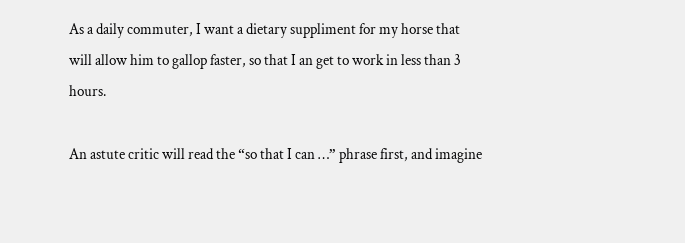As a daily commuter, I want a dietary suppliment for my horse that will allow him to gallop faster, so that I an get to work in less than 3 hours.

An astute critic will read the “so that I can …” phrase first, and imagine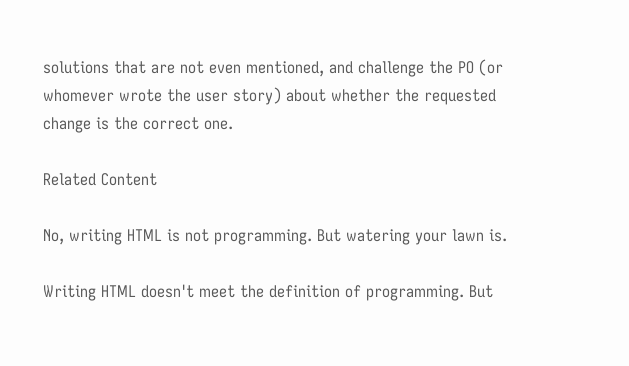solutions that are not even mentioned, and challenge the PO (or whomever wrote the user story) about whether the requested change is the correct one.

Related Content

No, writing HTML is not programming. But watering your lawn is.

Writing HTML doesn't meet the definition of programming. But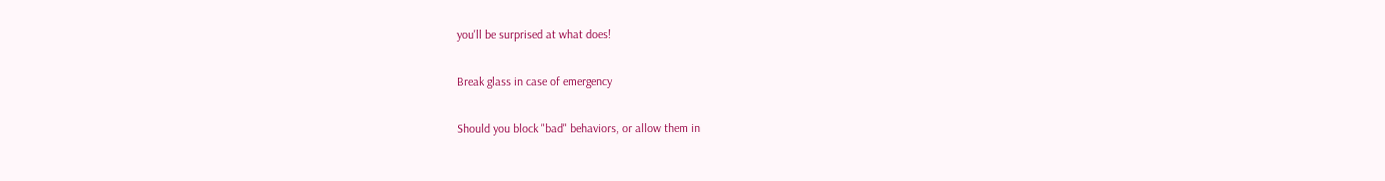you'll be surprised at what does!

Break glass in case of emergency

Should you block "bad" behaviors, or allow them in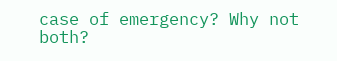case of emergency? Why not both?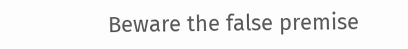Beware the false premise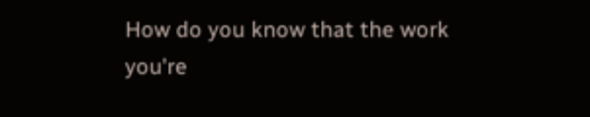How do you know that the work you're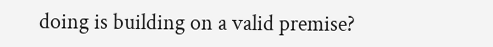doing is building on a valid premise?